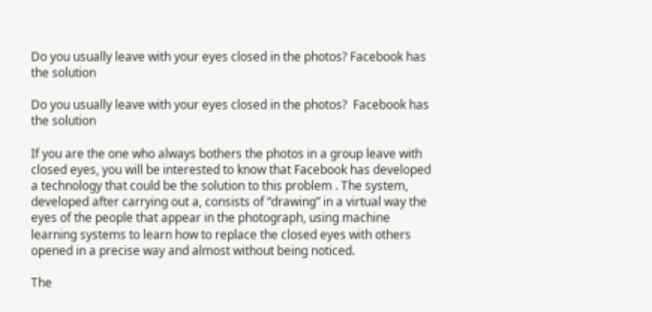Do you usually leave with your eyes closed in the photos? Facebook has the solution

Do you usually leave with your eyes closed in the photos?  Facebook has the solution

If you are the one who always bothers the photos in a group leave with closed eyes, you will be interested to know that Facebook has developed a technology that could be the solution to this problem . The system, developed after carrying out a, consists of “drawing” in a virtual way the eyes of the people that appear in the photograph, using machine learning systems to learn how to replace the closed eyes with others opened in a precise way and almost without being noticed.

The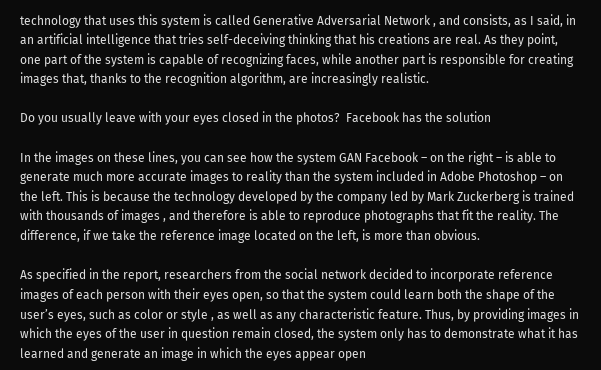technology that uses this system is called Generative Adversarial Network , and consists, as I said, in an artificial intelligence that tries self-deceiving thinking that his creations are real. As they point, one part of the system is capable of recognizing faces, while another part is responsible for creating images that, thanks to the recognition algorithm, are increasingly realistic.

Do you usually leave with your eyes closed in the photos?  Facebook has the solution

In the images on these lines, you can see how the system GAN Facebook – on the right – is able to generate much more accurate images to reality than the system included in Adobe Photoshop – on the left. This is because the technology developed by the company led by Mark Zuckerberg is trained with thousands of images , and therefore is able to reproduce photographs that fit the reality. The difference, if we take the reference image located on the left, is more than obvious.

As specified in the report, researchers from the social network decided to incorporate reference images of each person with their eyes open, so that the system could learn both the shape of the user’s eyes, such as color or style , as well as any characteristic feature. Thus, by providing images in which the eyes of the user in question remain closed, the system only has to demonstrate what it has learned and generate an image in which the eyes appear open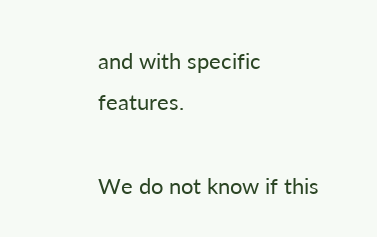and with specific features.

We do not know if this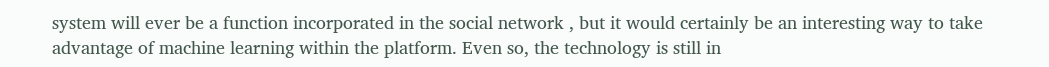system will ever be a function incorporated in the social network , but it would certainly be an interesting way to take advantage of machine learning within the platform. Even so, the technology is still in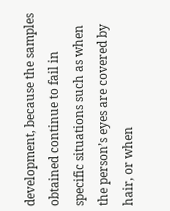development, because the samples obtained continue to fail in specific situations such as when the person’s eyes are covered by hair, or when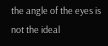the angle of the eyes is not the ideal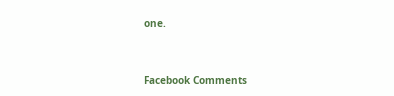one.


Facebook Comments